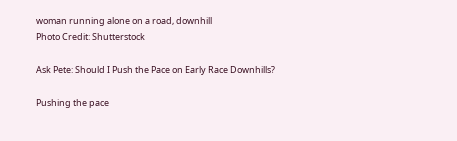woman running alone on a road, downhill
Photo Credit: Shutterstock

Ask Pete: Should I Push the Pace on Early Race Downhills?

Pushing the pace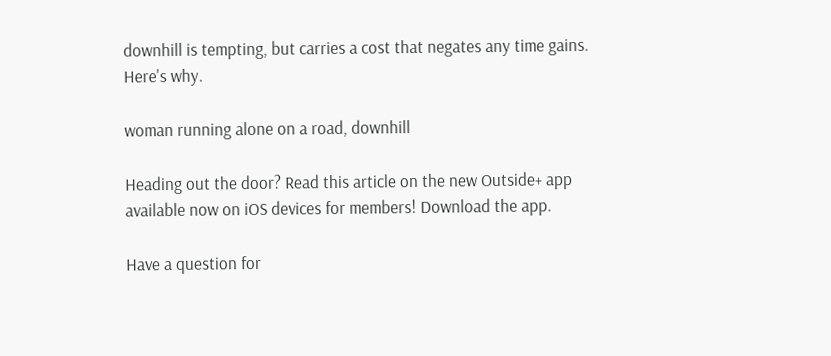downhill is tempting, but carries a cost that negates any time gains. Here's why.

woman running alone on a road, downhill

Heading out the door? Read this article on the new Outside+ app available now on iOS devices for members! Download the app.

Have a question for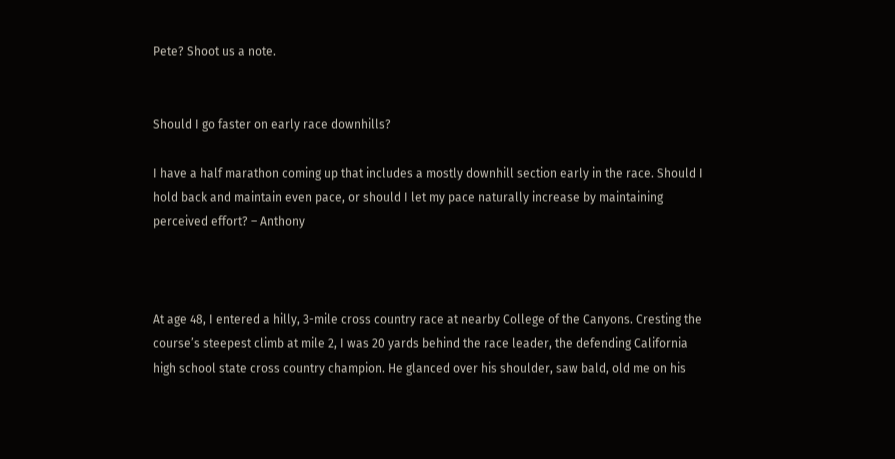Pete? Shoot us a note.


Should I go faster on early race downhills?

I have a half marathon coming up that includes a mostly downhill section early in the race. Should I hold back and maintain even pace, or should I let my pace naturally increase by maintaining perceived effort? – Anthony



At age 48, I entered a hilly, 3-mile cross country race at nearby College of the Canyons. Cresting the course’s steepest climb at mile 2, I was 20 yards behind the race leader, the defending California high school state cross country champion. He glanced over his shoulder, saw bald, old me on his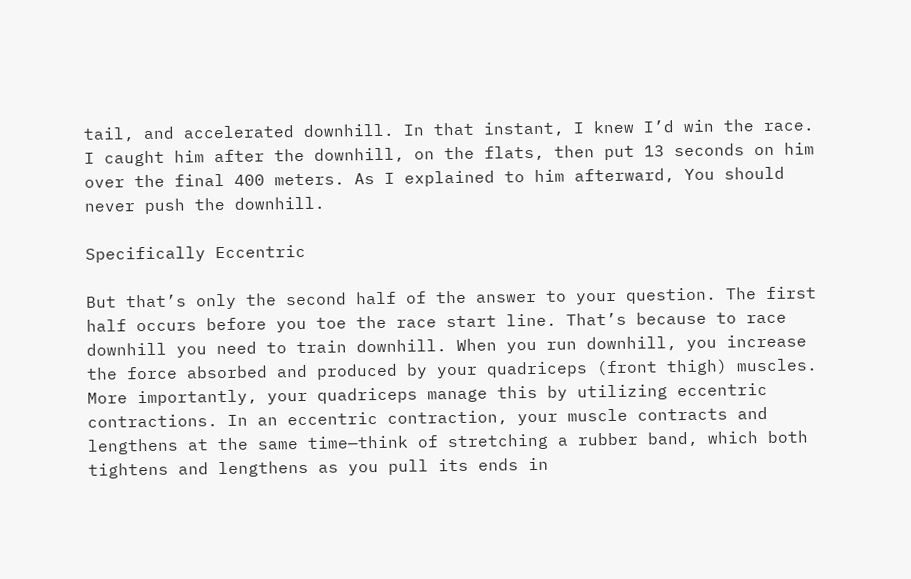tail, and accelerated downhill. In that instant, I knew I’d win the race. I caught him after the downhill, on the flats, then put 13 seconds on him over the final 400 meters. As I explained to him afterward, You should never push the downhill.

Specifically Eccentric

But that’s only the second half of the answer to your question. The first half occurs before you toe the race start line. That’s because to race downhill you need to train downhill. When you run downhill, you increase the force absorbed and produced by your quadriceps (front thigh) muscles. More importantly, your quadriceps manage this by utilizing eccentric contractions. In an eccentric contraction, your muscle contracts and lengthens at the same time—think of stretching a rubber band, which both tightens and lengthens as you pull its ends in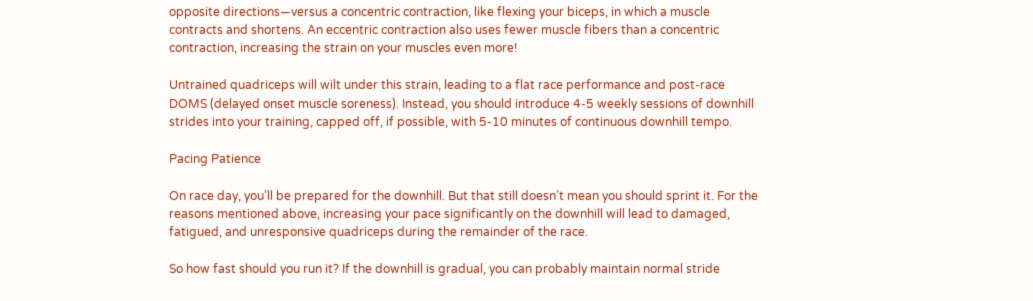opposite directions—versus a concentric contraction, like flexing your biceps, in which a muscle contracts and shortens. An eccentric contraction also uses fewer muscle fibers than a concentric contraction, increasing the strain on your muscles even more!

Untrained quadriceps will wilt under this strain, leading to a flat race performance and post-race DOMS (delayed onset muscle soreness). Instead, you should introduce 4-5 weekly sessions of downhill strides into your training, capped off, if possible, with 5-10 minutes of continuous downhill tempo.

Pacing Patience

On race day, you’ll be prepared for the downhill. But that still doesn’t mean you should sprint it. For the reasons mentioned above, increasing your pace significantly on the downhill will lead to damaged, fatigued, and unresponsive quadriceps during the remainder of the race.

So how fast should you run it? If the downhill is gradual, you can probably maintain normal stride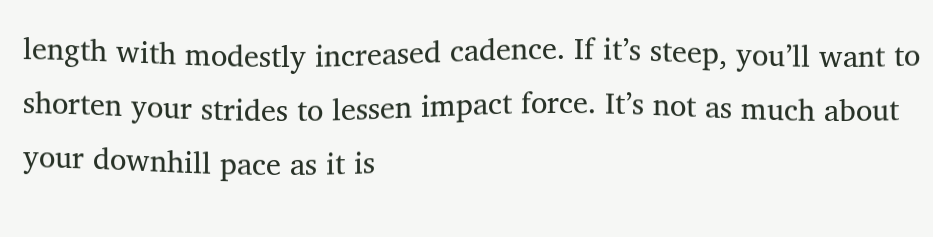length with modestly increased cadence. If it’s steep, you’ll want to shorten your strides to lessen impact force. It’s not as much about your downhill pace as it is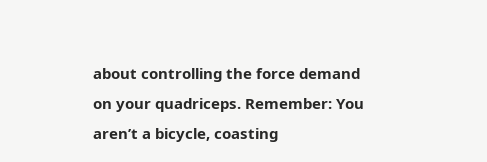about controlling the force demand on your quadriceps. Remember: You aren’t a bicycle, coasting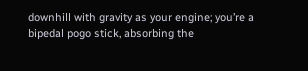downhill with gravity as your engine; you’re a bipedal pogo stick, absorbing the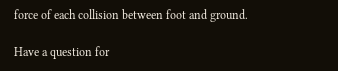force of each collision between foot and ground.

Have a question for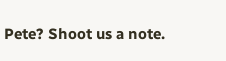Pete? Shoot us a note.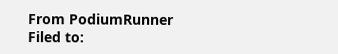From PodiumRunner
Filed to: